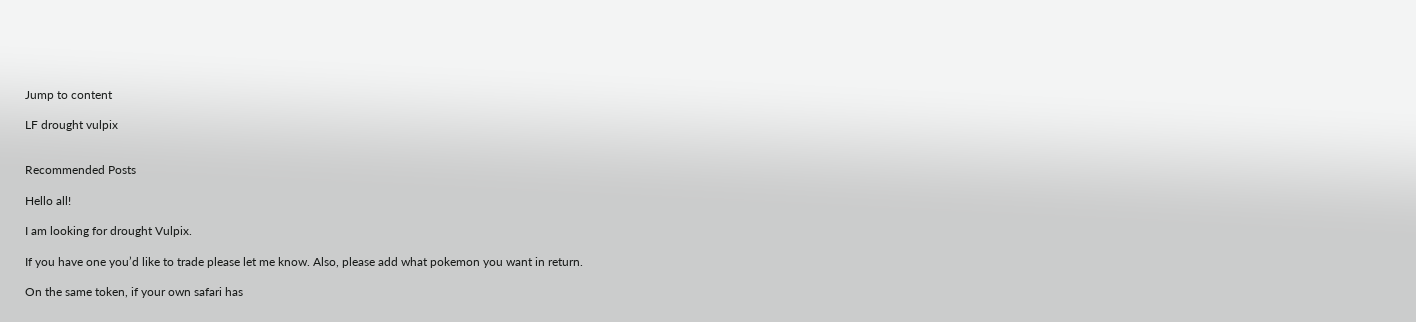Jump to content

LF drought vulpix


Recommended Posts

Hello all!

I am looking for drought Vulpix.

If you have one you’d like to trade please let me know. Also, please add what pokemon you want in return.

On the same token, if your own safari has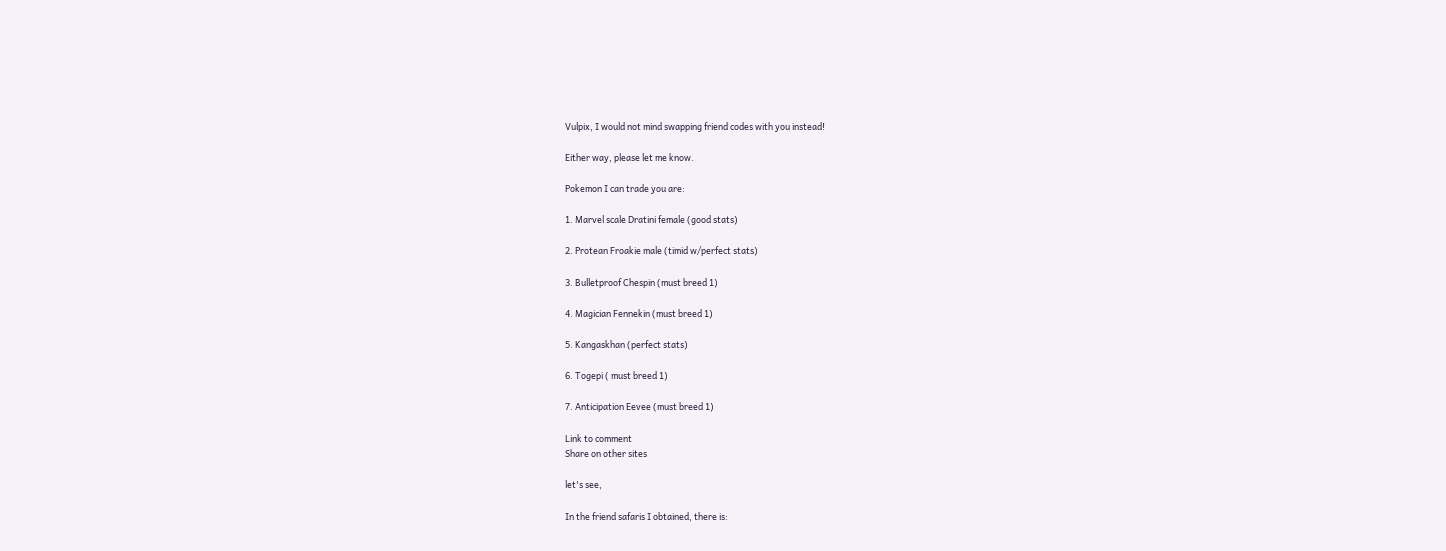Vulpix, I would not mind swapping friend codes with you instead!

Either way, please let me know.

Pokemon I can trade you are:

1. Marvel scale Dratini female (good stats)

2. Protean Froakie male (timid w/perfect stats)

3. Bulletproof Chespin (must breed 1)

4. Magician Fennekin (must breed 1)

5. Kangaskhan (perfect stats)

6. Togepi ( must breed 1)

7. Anticipation Eevee (must breed 1)

Link to comment
Share on other sites

let's see,

In the friend safaris I obtained, there is: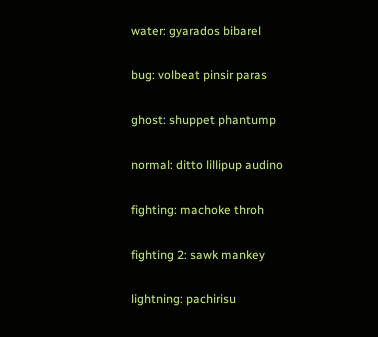water: gyarados bibarel

bug: volbeat pinsir paras

ghost: shuppet phantump

normal: ditto lillipup audino

fighting: machoke throh

fighting 2: sawk mankey

lightning: pachirisu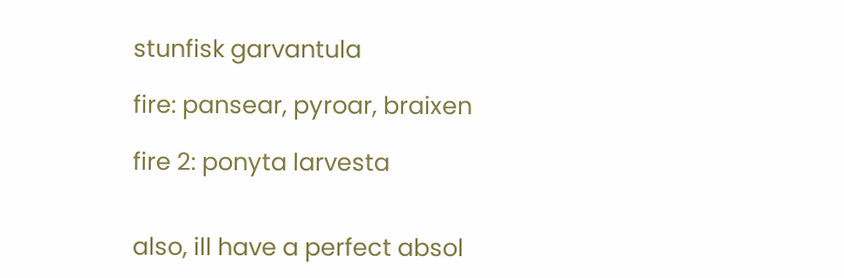stunfisk garvantula

fire: pansear, pyroar, braixen

fire 2: ponyta larvesta


also, ill have a perfect absol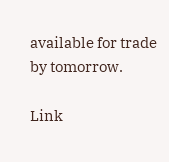available for trade by tomorrow.

Link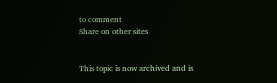to comment
Share on other sites


This topic is now archived and is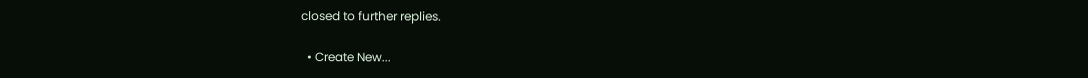closed to further replies.

  • Create New...